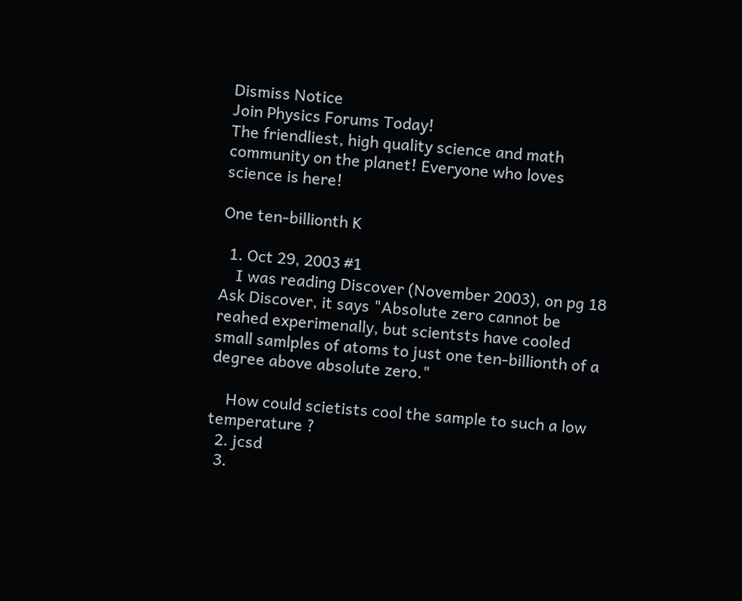Dismiss Notice
Join Physics Forums Today!
The friendliest, high quality science and math community on the planet! Everyone who loves science is here!

One ten-billionth K

  1. Oct 29, 2003 #1
    I was reading Discover (November 2003), on pg 18 Ask Discover, it says "Absolute zero cannot be reahed experimenally, but scientsts have cooled small samlples of atoms to just one ten-billionth of a degree above absolute zero."

    How could scietists cool the sample to such a low temperature ?
  2. jcsd
  3.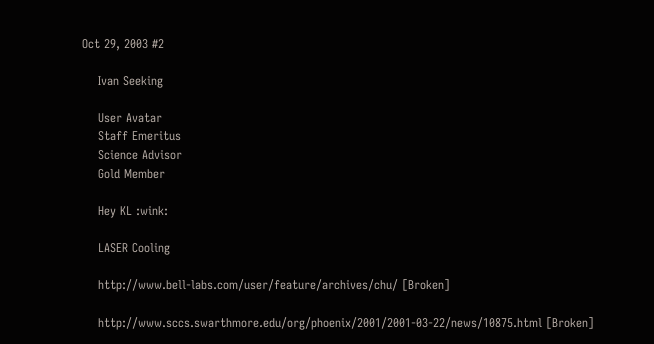Oct 29, 2003 #2

    Ivan Seeking

    User Avatar
    Staff Emeritus
    Science Advisor
    Gold Member

    Hey KL :wink:

    LASER Cooling

    http://www.bell-labs.com/user/feature/archives/chu/ [Broken]

    http://www.sccs.swarthmore.edu/org/phoenix/2001/2001-03-22/news/10875.html [Broken]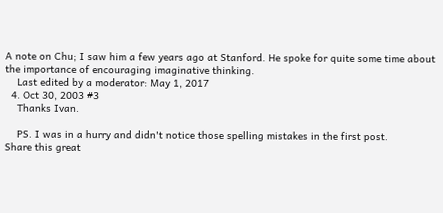A note on Chu; I saw him a few years ago at Stanford. He spoke for quite some time about the importance of encouraging imaginative thinking.
    Last edited by a moderator: May 1, 2017
  4. Oct 30, 2003 #3
    Thanks Ivan.

    PS. I was in a hurry and didn't notice those spelling mistakes in the first post.
Share this great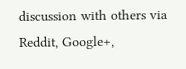discussion with others via Reddit, Google+,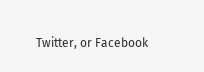Twitter, or Facebook